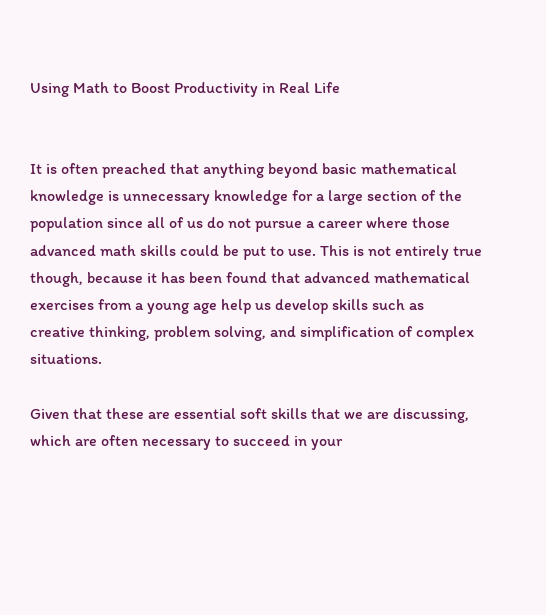Using Math to Boost Productivity in Real Life


It is often preached that anything beyond basic mathematical knowledge is unnecessary knowledge for a large section of the population since all of us do not pursue a career where those advanced math skills could be put to use. This is not entirely true though, because it has been found that advanced mathematical exercises from a young age help us develop skills such as creative thinking, problem solving, and simplification of complex situations.

Given that these are essential soft skills that we are discussing, which are often necessary to succeed in your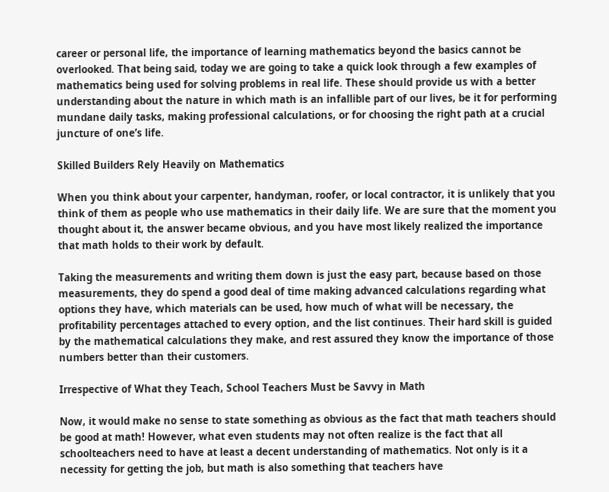career or personal life, the importance of learning mathematics beyond the basics cannot be overlooked. That being said, today we are going to take a quick look through a few examples of mathematics being used for solving problems in real life. These should provide us with a better understanding about the nature in which math is an infallible part of our lives, be it for performing mundane daily tasks, making professional calculations, or for choosing the right path at a crucial juncture of one’s life.

Skilled Builders Rely Heavily on Mathematics

When you think about your carpenter, handyman, roofer, or local contractor, it is unlikely that you think of them as people who use mathematics in their daily life. We are sure that the moment you thought about it, the answer became obvious, and you have most likely realized the importance that math holds to their work by default.

Taking the measurements and writing them down is just the easy part, because based on those measurements, they do spend a good deal of time making advanced calculations regarding what options they have, which materials can be used, how much of what will be necessary, the profitability percentages attached to every option, and the list continues. Their hard skill is guided by the mathematical calculations they make, and rest assured they know the importance of those numbers better than their customers.

Irrespective of What they Teach, School Teachers Must be Savvy in Math

Now, it would make no sense to state something as obvious as the fact that math teachers should be good at math! However, what even students may not often realize is the fact that all schoolteachers need to have at least a decent understanding of mathematics. Not only is it a necessity for getting the job, but math is also something that teachers have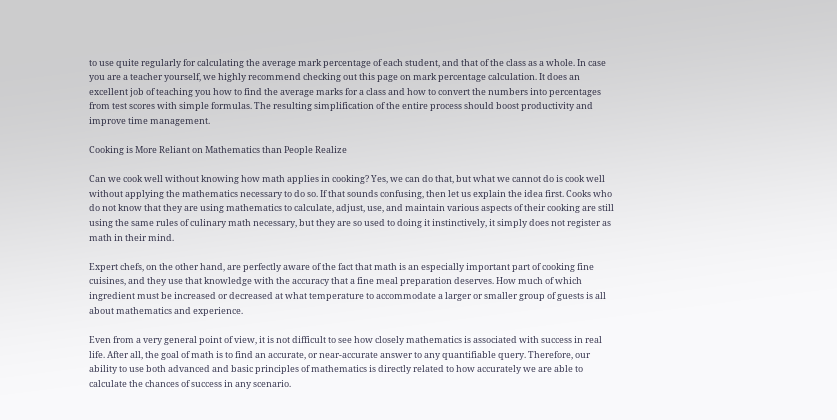to use quite regularly for calculating the average mark percentage of each student, and that of the class as a whole. In case you are a teacher yourself, we highly recommend checking out this page on mark percentage calculation. It does an excellent job of teaching you how to find the average marks for a class and how to convert the numbers into percentages from test scores with simple formulas. The resulting simplification of the entire process should boost productivity and improve time management.

Cooking is More Reliant on Mathematics than People Realize

Can we cook well without knowing how math applies in cooking? Yes, we can do that, but what we cannot do is cook well without applying the mathematics necessary to do so. If that sounds confusing, then let us explain the idea first. Cooks who do not know that they are using mathematics to calculate, adjust, use, and maintain various aspects of their cooking are still using the same rules of culinary math necessary, but they are so used to doing it instinctively, it simply does not register as math in their mind.

Expert chefs, on the other hand, are perfectly aware of the fact that math is an especially important part of cooking fine cuisines, and they use that knowledge with the accuracy that a fine meal preparation deserves. How much of which ingredient must be increased or decreased at what temperature to accommodate a larger or smaller group of guests is all about mathematics and experience.

Even from a very general point of view, it is not difficult to see how closely mathematics is associated with success in real life. After all, the goal of math is to find an accurate, or near-accurate answer to any quantifiable query. Therefore, our ability to use both advanced and basic principles of mathematics is directly related to how accurately we are able to calculate the chances of success in any scenario.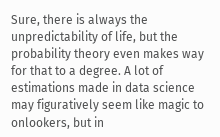Sure, there is always the unpredictability of life, but the probability theory even makes way for that to a degree. A lot of estimations made in data science may figuratively seem like magic to onlookers, but in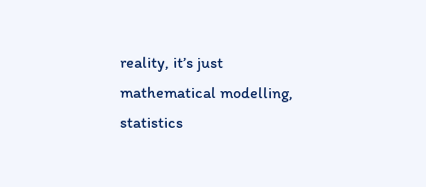reality, it’s just mathematical modelling, statistics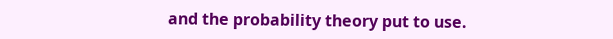and the probability theory put to use.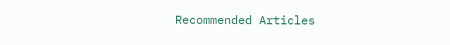Recommended Articles